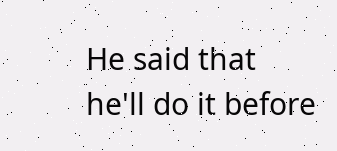He said that he'll do it before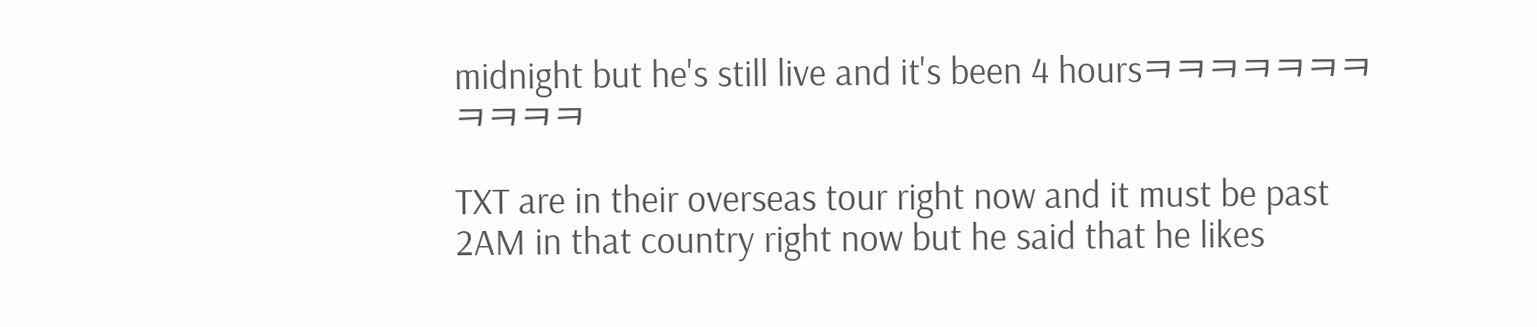midnight but he's still live and it's been 4 hoursㅋㅋㅋㅋㅋㅋㅋㅋㅋㅋㅋ

TXT are in their overseas tour right now and it must be past 2AM in that country right now but he said that he likes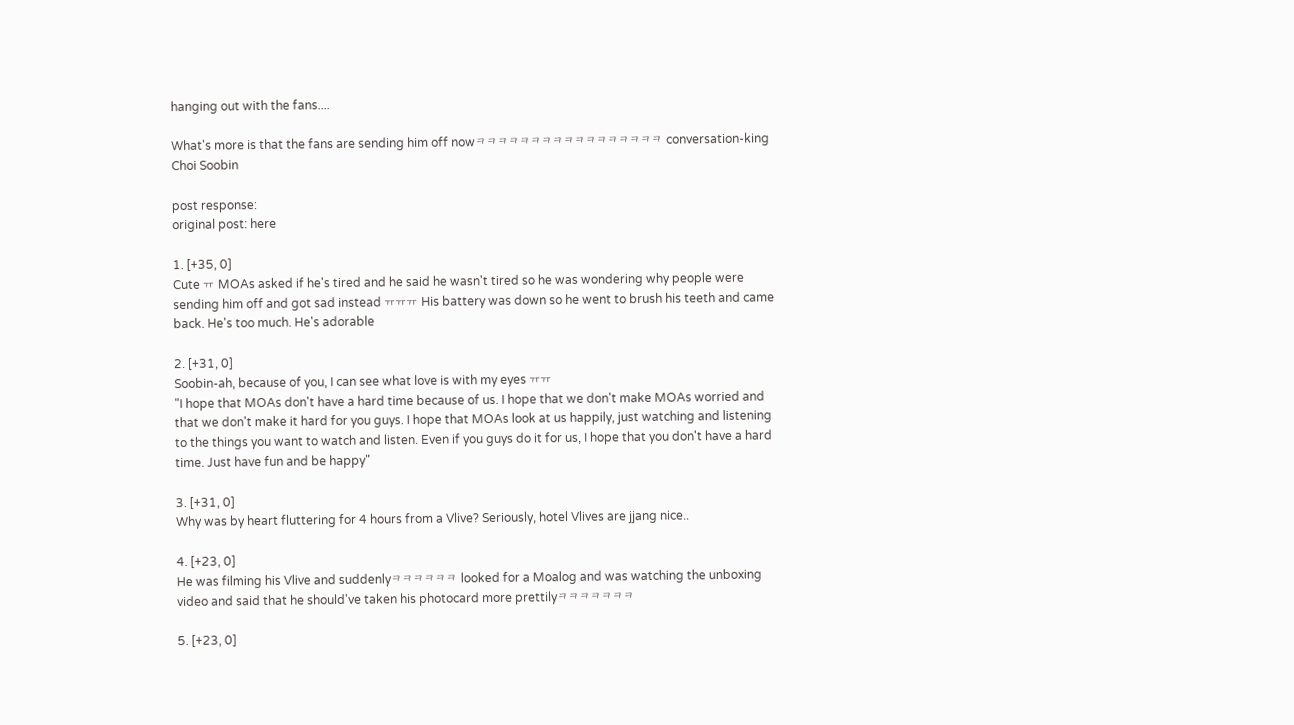hanging out with the fans....

What's more is that the fans are sending him off nowㅋㅋㅋㅋㅋㅋㅋㅋㅋㅋㅋㅋㅋㅋㅋㅋㅋ conversation-king Choi Soobin

post response:
original post: here

1. [+35, 0]
Cute ㅠ MOAs asked if he's tired and he said he wasn't tired so he was wondering why people were sending him off and got sad instead ㅠㅠㅠ His battery was down so he went to brush his teeth and came back. He's too much. He's adorable

2. [+31, 0]
Soobin-ah, because of you, I can see what love is with my eyes ㅠㅠ
"I hope that MOAs don't have a hard time because of us. I hope that we don't make MOAs worried and that we don't make it hard for you guys. I hope that MOAs look at us happily, just watching and listening to the things you want to watch and listen. Even if you guys do it for us, I hope that you don't have a hard time. Just have fun and be happy"

3. [+31, 0]
Why was by heart fluttering for 4 hours from a Vlive? Seriously, hotel Vlives are jjang nice..

4. [+23, 0]
He was filming his Vlive and suddenlyㅋㅋㅋㅋㅋㅋ looked for a Moalog and was watching the unboxing video and said that he should've taken his photocard more prettilyㅋㅋㅋㅋㅋㅋㅋ

5. [+23, 0]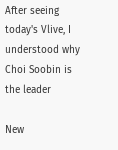After seeing today's Vlive, I understood why Choi Soobin is the leader

New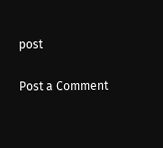post

Post a Comment